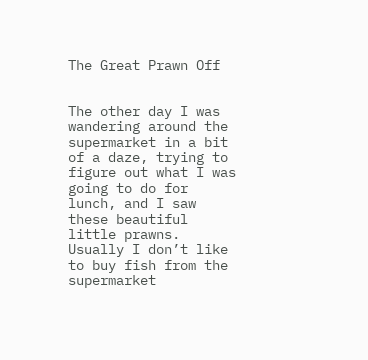The Great Prawn Off


The other day I was wandering around the supermarket in a bit of a daze, trying to figure out what I was going to do for lunch, and I saw these beautiful little prawns. Usually I don’t like to buy fish from the supermarket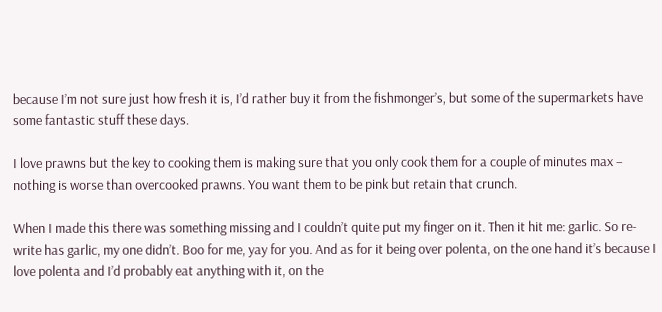because I’m not sure just how fresh it is, I’d rather buy it from the fishmonger’s, but some of the supermarkets have some fantastic stuff these days.

I love prawns but the key to cooking them is making sure that you only cook them for a couple of minutes max – nothing is worse than overcooked prawns. You want them to be pink but retain that crunch.

When I made this there was something missing and I couldn’t quite put my finger on it. Then it hit me: garlic. So re-write has garlic, my one didn’t. Boo for me, yay for you. And as for it being over polenta, on the one hand it’s because I love polenta and I’d probably eat anything with it, on the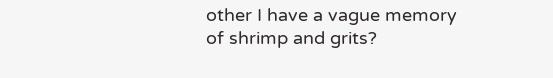other I have a vague memory of shrimp and grits?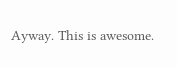Ayway. This is awesome.